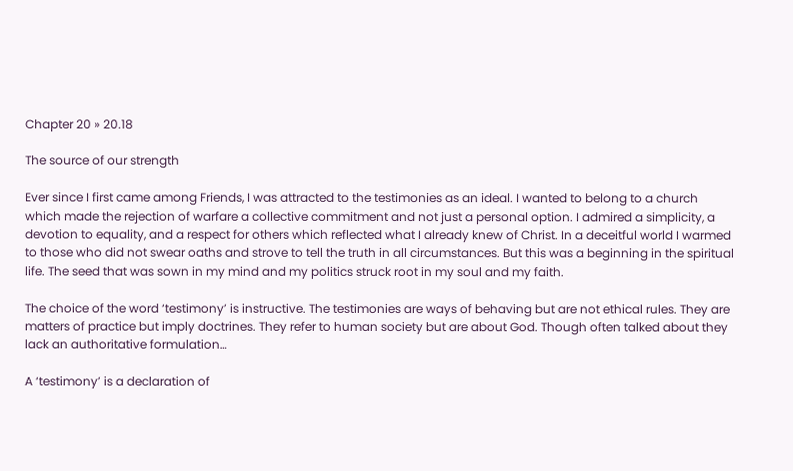Chapter 20 » 20.18

The source of our strength

Ever since I first came among Friends, I was attracted to the testimonies as an ideal. I wanted to belong to a church which made the rejection of warfare a collective commitment and not just a personal option. I admired a simplicity, a devotion to equality, and a respect for others which reflected what I already knew of Christ. In a deceitful world I warmed to those who did not swear oaths and strove to tell the truth in all circumstances. But this was a beginning in the spiritual life. The seed that was sown in my mind and my politics struck root in my soul and my faith.

The choice of the word ‘testimony’ is instructive. The testimonies are ways of behaving but are not ethical rules. They are matters of practice but imply doctrines. They refer to human society but are about God. Though often talked about they lack an authoritative formulation…

A ‘testimony’ is a declaration of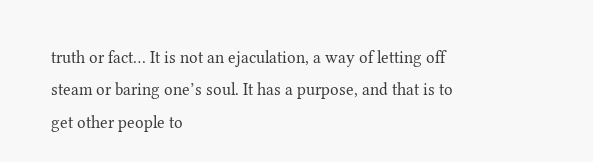truth or fact… It is not an ejaculation, a way of letting off steam or baring one’s soul. It has a purpose, and that is to get other people to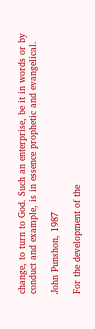change, to turn to God. Such an enterprise, be it in words or by conduct and example, is in essence prophetic and evangelical.

John Punshon, 1987

For the development of the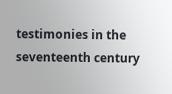testimonies in the seventeenth century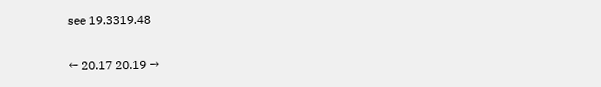see 19.3319.48

← 20.17 20.19 →